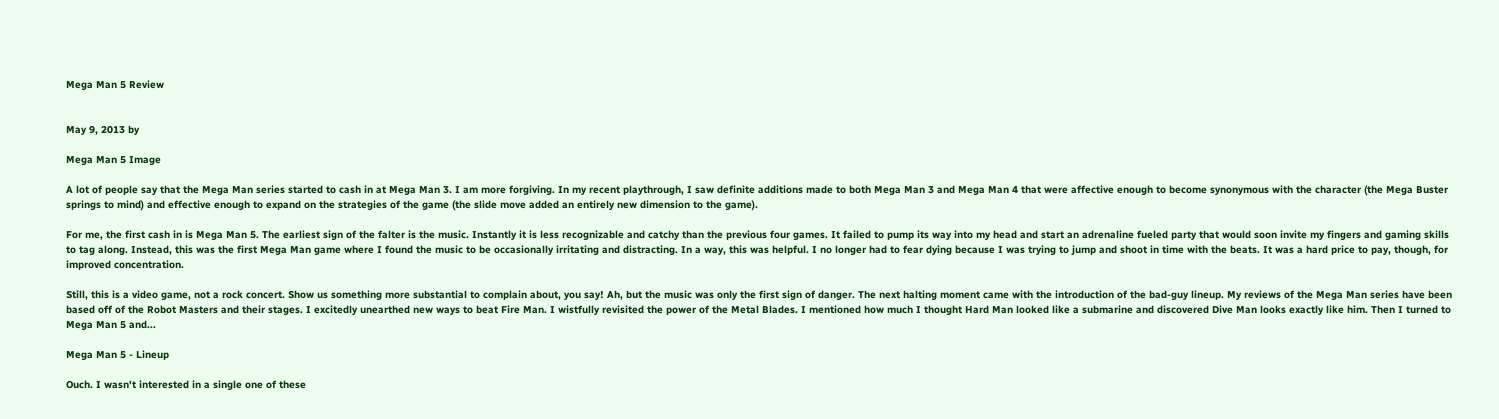Mega Man 5 Review


May 9, 2013 by

Mega Man 5 Image

A lot of people say that the Mega Man series started to cash in at Mega Man 3. I am more forgiving. In my recent playthrough, I saw definite additions made to both Mega Man 3 and Mega Man 4 that were affective enough to become synonymous with the character (the Mega Buster springs to mind) and effective enough to expand on the strategies of the game (the slide move added an entirely new dimension to the game).

For me, the first cash in is Mega Man 5. The earliest sign of the falter is the music. Instantly it is less recognizable and catchy than the previous four games. It failed to pump its way into my head and start an adrenaline fueled party that would soon invite my fingers and gaming skills to tag along. Instead, this was the first Mega Man game where I found the music to be occasionally irritating and distracting. In a way, this was helpful. I no longer had to fear dying because I was trying to jump and shoot in time with the beats. It was a hard price to pay, though, for improved concentration.

Still, this is a video game, not a rock concert. Show us something more substantial to complain about, you say! Ah, but the music was only the first sign of danger. The next halting moment came with the introduction of the bad-guy lineup. My reviews of the Mega Man series have been based off of the Robot Masters and their stages. I excitedly unearthed new ways to beat Fire Man. I wistfully revisited the power of the Metal Blades. I mentioned how much I thought Hard Man looked like a submarine and discovered Dive Man looks exactly like him. Then I turned to Mega Man 5 and...

Mega Man 5 - Lineup

Ouch. I wasn't interested in a single one of these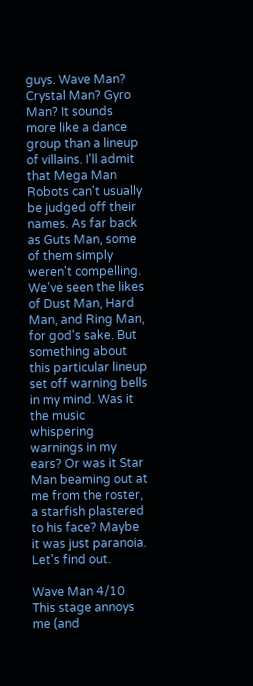guys. Wave Man? Crystal Man? Gyro Man? It sounds more like a dance group than a lineup of villains. I'll admit that Mega Man Robots can't usually be judged off their names. As far back as Guts Man, some of them simply weren't compelling. We've seen the likes of Dust Man, Hard Man, and Ring Man, for god's sake. But something about this particular lineup set off warning bells in my mind. Was it the music whispering warnings in my ears? Or was it Star Man beaming out at me from the roster, a starfish plastered to his face? Maybe it was just paranoia. Let's find out.

Wave Man 4/10
This stage annoys me (and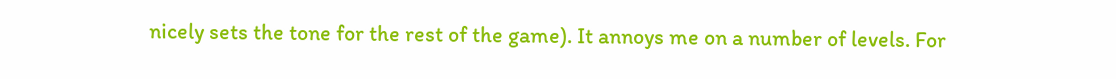nicely sets the tone for the rest of the game). It annoys me on a number of levels. For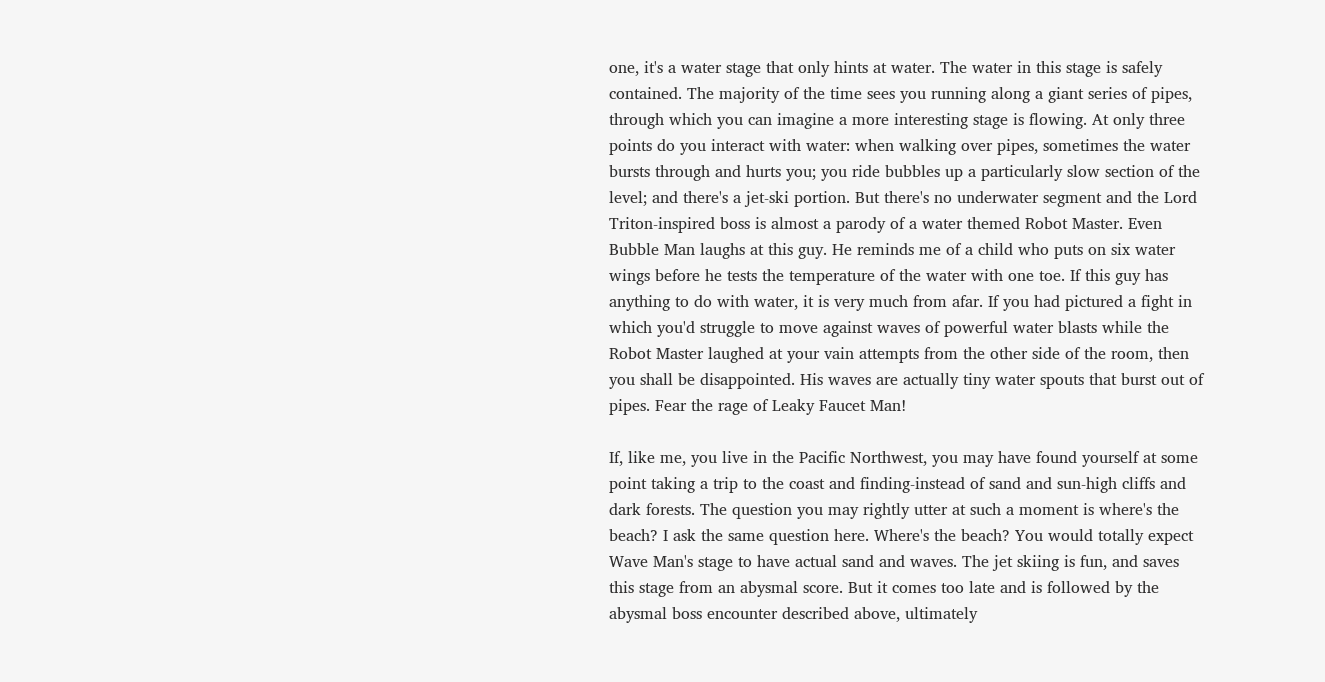one, it's a water stage that only hints at water. The water in this stage is safely contained. The majority of the time sees you running along a giant series of pipes, through which you can imagine a more interesting stage is flowing. At only three points do you interact with water: when walking over pipes, sometimes the water bursts through and hurts you; you ride bubbles up a particularly slow section of the level; and there's a jet-ski portion. But there's no underwater segment and the Lord Triton-inspired boss is almost a parody of a water themed Robot Master. Even Bubble Man laughs at this guy. He reminds me of a child who puts on six water wings before he tests the temperature of the water with one toe. If this guy has anything to do with water, it is very much from afar. If you had pictured a fight in which you'd struggle to move against waves of powerful water blasts while the Robot Master laughed at your vain attempts from the other side of the room, then you shall be disappointed. His waves are actually tiny water spouts that burst out of pipes. Fear the rage of Leaky Faucet Man!

If, like me, you live in the Pacific Northwest, you may have found yourself at some point taking a trip to the coast and finding-instead of sand and sun-high cliffs and dark forests. The question you may rightly utter at such a moment is where's the beach? I ask the same question here. Where's the beach? You would totally expect Wave Man's stage to have actual sand and waves. The jet skiing is fun, and saves this stage from an abysmal score. But it comes too late and is followed by the abysmal boss encounter described above, ultimately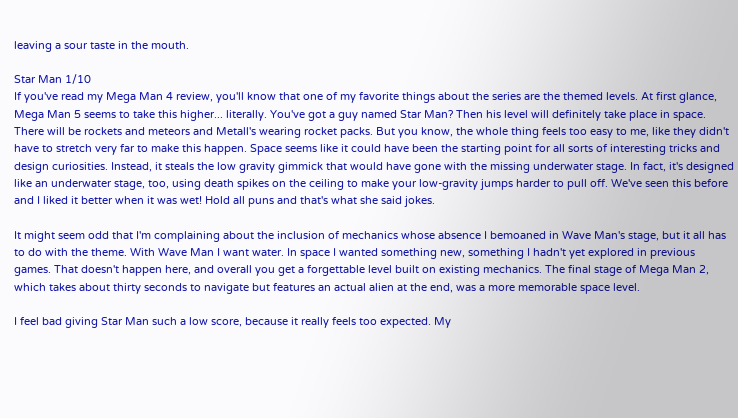leaving a sour taste in the mouth.

Star Man 1/10
If you've read my Mega Man 4 review, you'll know that one of my favorite things about the series are the themed levels. At first glance, Mega Man 5 seems to take this higher... literally. You've got a guy named Star Man? Then his level will definitely take place in space. There will be rockets and meteors and Metall's wearing rocket packs. But you know, the whole thing feels too easy to me, like they didn't have to stretch very far to make this happen. Space seems like it could have been the starting point for all sorts of interesting tricks and design curiosities. Instead, it steals the low gravity gimmick that would have gone with the missing underwater stage. In fact, it's designed like an underwater stage, too, using death spikes on the ceiling to make your low-gravity jumps harder to pull off. We've seen this before and I liked it better when it was wet! Hold all puns and that's what she said jokes.

It might seem odd that I'm complaining about the inclusion of mechanics whose absence I bemoaned in Wave Man's stage, but it all has to do with the theme. With Wave Man I want water. In space I wanted something new, something I hadn't yet explored in previous games. That doesn't happen here, and overall you get a forgettable level built on existing mechanics. The final stage of Mega Man 2, which takes about thirty seconds to navigate but features an actual alien at the end, was a more memorable space level.

I feel bad giving Star Man such a low score, because it really feels too expected. My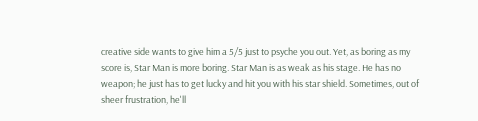creative side wants to give him a 5/5 just to psyche you out. Yet, as boring as my score is, Star Man is more boring. Star Man is as weak as his stage. He has no weapon; he just has to get lucky and hit you with his star shield. Sometimes, out of sheer frustration, he'll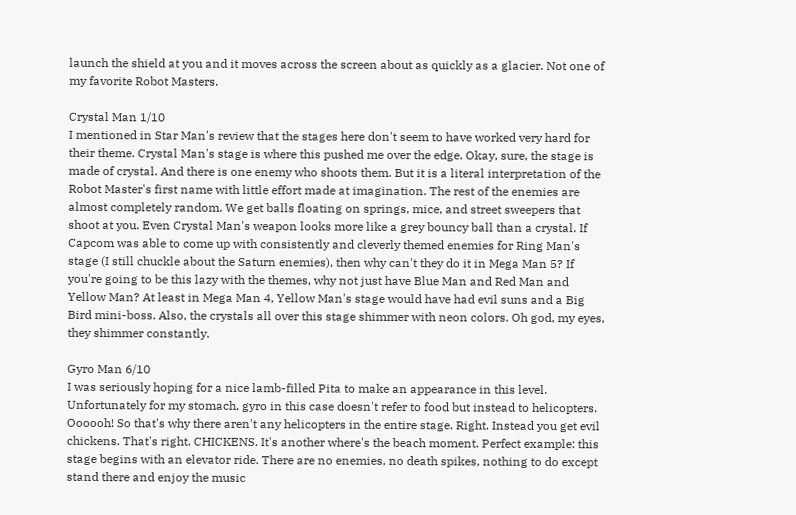launch the shield at you and it moves across the screen about as quickly as a glacier. Not one of my favorite Robot Masters.

Crystal Man 1/10
I mentioned in Star Man's review that the stages here don't seem to have worked very hard for their theme. Crystal Man's stage is where this pushed me over the edge. Okay, sure, the stage is made of crystal. And there is one enemy who shoots them. But it is a literal interpretation of the Robot Master's first name with little effort made at imagination. The rest of the enemies are almost completely random. We get balls floating on springs, mice, and street sweepers that shoot at you. Even Crystal Man's weapon looks more like a grey bouncy ball than a crystal. If Capcom was able to come up with consistently and cleverly themed enemies for Ring Man's stage (I still chuckle about the Saturn enemies), then why can't they do it in Mega Man 5? If you're going to be this lazy with the themes, why not just have Blue Man and Red Man and Yellow Man? At least in Mega Man 4, Yellow Man's stage would have had evil suns and a Big Bird mini-boss. Also, the crystals all over this stage shimmer with neon colors. Oh god, my eyes, they shimmer constantly.

Gyro Man 6/10
I was seriously hoping for a nice lamb-filled Pita to make an appearance in this level. Unfortunately for my stomach, gyro in this case doesn't refer to food but instead to helicopters. Oooooh! So that's why there aren't any helicopters in the entire stage. Right. Instead you get evil chickens. That's right. CHICKENS. It's another where's the beach moment. Perfect example: this stage begins with an elevator ride. There are no enemies, no death spikes, nothing to do except stand there and enjoy the music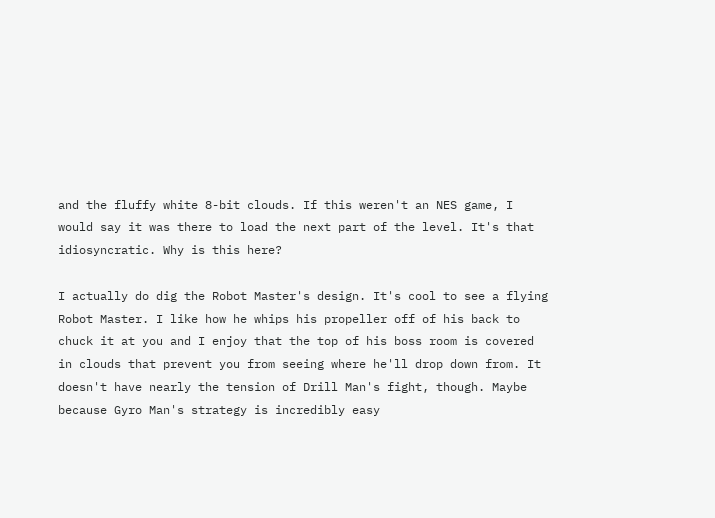and the fluffy white 8-bit clouds. If this weren't an NES game, I would say it was there to load the next part of the level. It's that idiosyncratic. Why is this here?

I actually do dig the Robot Master's design. It's cool to see a flying Robot Master. I like how he whips his propeller off of his back to chuck it at you and I enjoy that the top of his boss room is covered in clouds that prevent you from seeing where he'll drop down from. It doesn't have nearly the tension of Drill Man's fight, though. Maybe because Gyro Man's strategy is incredibly easy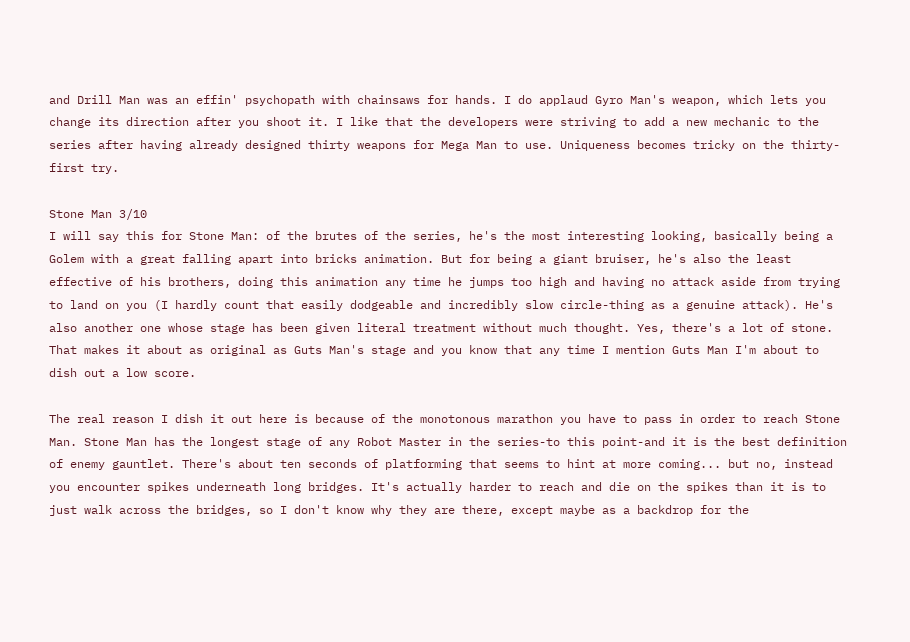and Drill Man was an effin' psychopath with chainsaws for hands. I do applaud Gyro Man's weapon, which lets you change its direction after you shoot it. I like that the developers were striving to add a new mechanic to the series after having already designed thirty weapons for Mega Man to use. Uniqueness becomes tricky on the thirty-first try.

Stone Man 3/10
I will say this for Stone Man: of the brutes of the series, he's the most interesting looking, basically being a Golem with a great falling apart into bricks animation. But for being a giant bruiser, he's also the least effective of his brothers, doing this animation any time he jumps too high and having no attack aside from trying to land on you (I hardly count that easily dodgeable and incredibly slow circle-thing as a genuine attack). He's also another one whose stage has been given literal treatment without much thought. Yes, there's a lot of stone. That makes it about as original as Guts Man's stage and you know that any time I mention Guts Man I'm about to dish out a low score.

The real reason I dish it out here is because of the monotonous marathon you have to pass in order to reach Stone Man. Stone Man has the longest stage of any Robot Master in the series-to this point-and it is the best definition of enemy gauntlet. There's about ten seconds of platforming that seems to hint at more coming... but no, instead you encounter spikes underneath long bridges. It's actually harder to reach and die on the spikes than it is to just walk across the bridges, so I don't know why they are there, except maybe as a backdrop for the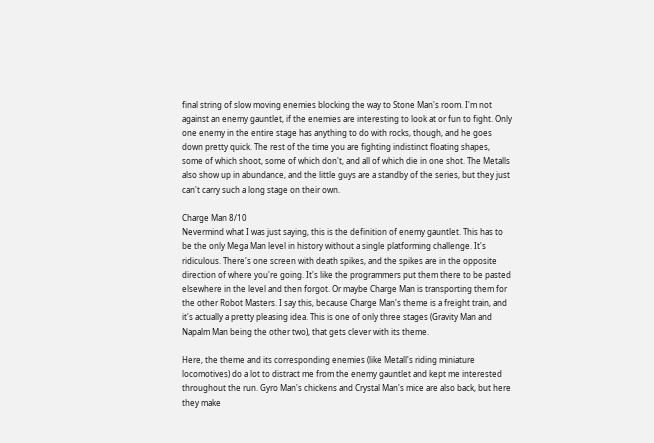final string of slow moving enemies blocking the way to Stone Man's room. I'm not against an enemy gauntlet, if the enemies are interesting to look at or fun to fight. Only one enemy in the entire stage has anything to do with rocks, though, and he goes down pretty quick. The rest of the time you are fighting indistinct floating shapes, some of which shoot, some of which don't, and all of which die in one shot. The Metalls also show up in abundance, and the little guys are a standby of the series, but they just can't carry such a long stage on their own.

Charge Man 8/10
Nevermind what I was just saying, this is the definition of enemy gauntlet. This has to be the only Mega Man level in history without a single platforming challenge. It's ridiculous. There's one screen with death spikes, and the spikes are in the opposite direction of where you're going. It's like the programmers put them there to be pasted elsewhere in the level and then forgot. Or maybe Charge Man is transporting them for the other Robot Masters. I say this, because Charge Man's theme is a freight train, and it's actually a pretty pleasing idea. This is one of only three stages (Gravity Man and Napalm Man being the other two), that gets clever with its theme.

Here, the theme and its corresponding enemies (like Metall's riding miniature locomotives) do a lot to distract me from the enemy gauntlet and kept me interested throughout the run. Gyro Man's chickens and Crystal Man's mice are also back, but here they make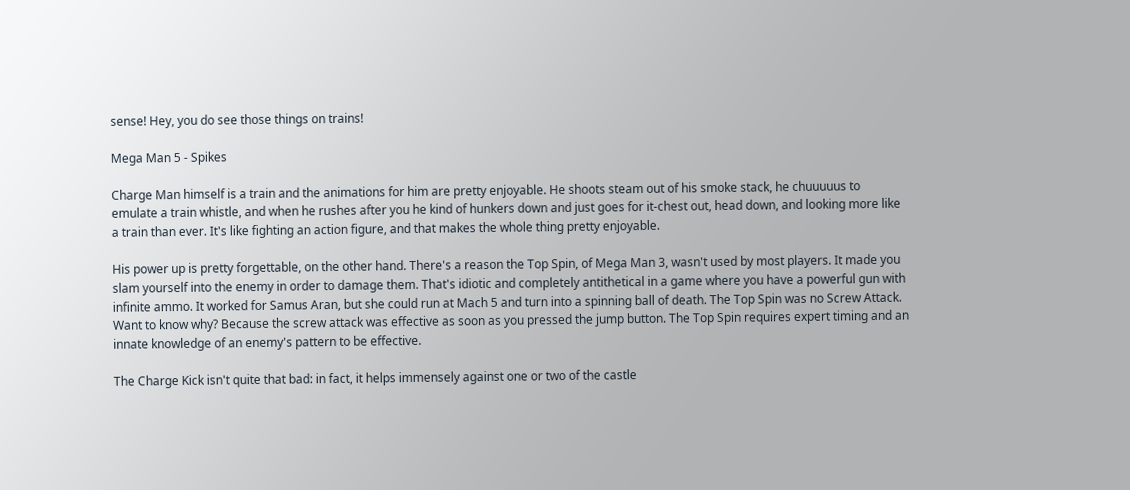sense! Hey, you do see those things on trains!

Mega Man 5 - Spikes

Charge Man himself is a train and the animations for him are pretty enjoyable. He shoots steam out of his smoke stack, he chuuuuus to emulate a train whistle, and when he rushes after you he kind of hunkers down and just goes for it-chest out, head down, and looking more like a train than ever. It's like fighting an action figure, and that makes the whole thing pretty enjoyable.

His power up is pretty forgettable, on the other hand. There's a reason the Top Spin, of Mega Man 3, wasn't used by most players. It made you slam yourself into the enemy in order to damage them. That's idiotic and completely antithetical in a game where you have a powerful gun with infinite ammo. It worked for Samus Aran, but she could run at Mach 5 and turn into a spinning ball of death. The Top Spin was no Screw Attack. Want to know why? Because the screw attack was effective as soon as you pressed the jump button. The Top Spin requires expert timing and an innate knowledge of an enemy's pattern to be effective.

The Charge Kick isn't quite that bad: in fact, it helps immensely against one or two of the castle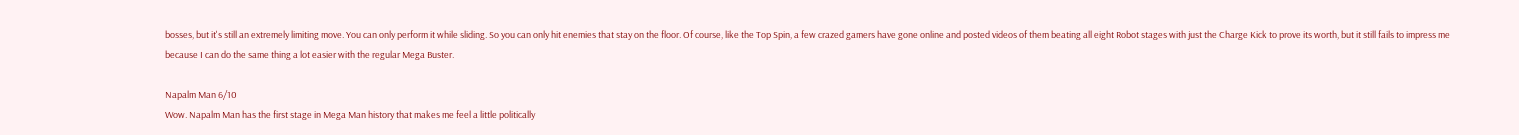bosses, but it's still an extremely limiting move. You can only perform it while sliding. So you can only hit enemies that stay on the floor. Of course, like the Top Spin, a few crazed gamers have gone online and posted videos of them beating all eight Robot stages with just the Charge Kick to prove its worth, but it still fails to impress me because I can do the same thing a lot easier with the regular Mega Buster.

Napalm Man 6/10
Wow. Napalm Man has the first stage in Mega Man history that makes me feel a little politically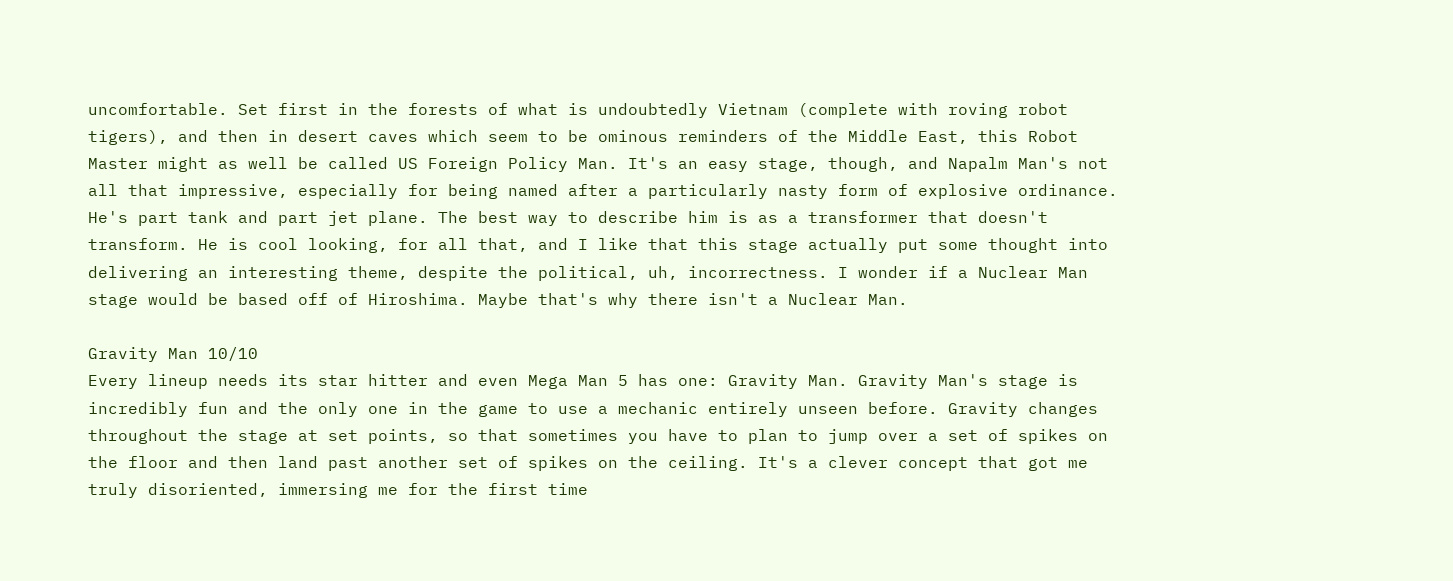uncomfortable. Set first in the forests of what is undoubtedly Vietnam (complete with roving robot tigers), and then in desert caves which seem to be ominous reminders of the Middle East, this Robot Master might as well be called US Foreign Policy Man. It's an easy stage, though, and Napalm Man's not all that impressive, especially for being named after a particularly nasty form of explosive ordinance. He's part tank and part jet plane. The best way to describe him is as a transformer that doesn't transform. He is cool looking, for all that, and I like that this stage actually put some thought into delivering an interesting theme, despite the political, uh, incorrectness. I wonder if a Nuclear Man stage would be based off of Hiroshima. Maybe that's why there isn't a Nuclear Man.

Gravity Man 10/10
Every lineup needs its star hitter and even Mega Man 5 has one: Gravity Man. Gravity Man's stage is incredibly fun and the only one in the game to use a mechanic entirely unseen before. Gravity changes throughout the stage at set points, so that sometimes you have to plan to jump over a set of spikes on the floor and then land past another set of spikes on the ceiling. It's a clever concept that got me truly disoriented, immersing me for the first time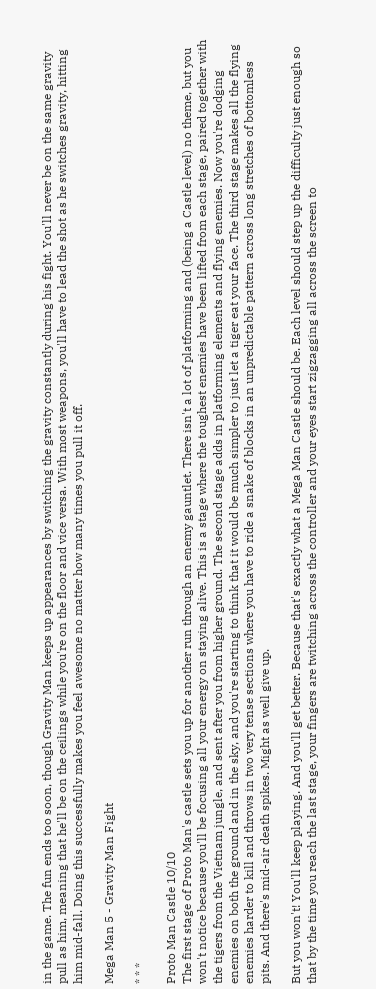in the game. The fun ends too soon, though Gravity Man keeps up appearances by switching the gravity constantly during his fight. You'll never be on the same gravity pull as him, meaning that he'll be on the ceilings while you're on the floor and vice versa. With most weapons, you'll have to lead the shot as he switches gravity, hitting him mid-fall. Doing this successfully makes you feel awesome no matter how many times you pull it off.

Mega Man 5 - Gravity Man Fight

* * *

Proto Man Castle 10/10
The first stage of Proto Man's castle sets you up for another run through an enemy gauntlet. There isn't a lot of platforming and (being a Castle level) no theme, but you won't notice because you'll be focusing all your energy on staying alive. This is a stage where the toughest enemies have been lifted from each stage, paired together with the tigers from the Vietnam jungle, and sent after you from higher ground. The second stage adds in platforming elements and flying enemies. Now you're dodging enemies on both the ground and in the sky, and you're starting to think that it would be much simpler to just let a tiger eat your face. The third stage makes all the flying enemies harder to kill and throws in two very tense sections where you have to ride a snake of blocks in an unpredictable pattern across long stretches of bottomless pits. And there's mid-air death spikes. Might as well give up.

But you won't! You'll keep playing. And you'll get better. Because that's exactly what a Mega Man Castle should be. Each level should step up the difficulty just enough so that by the time you reach the last stage, your fingers are twitching across the controller and your eyes start zigzagging all across the screen to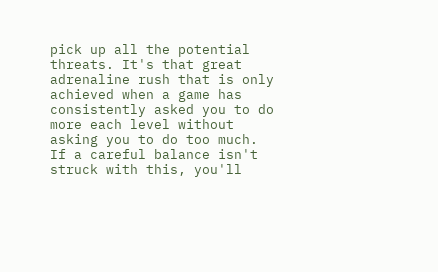pick up all the potential threats. It's that great adrenaline rush that is only achieved when a game has consistently asked you to do more each level without asking you to do too much. If a careful balance isn't struck with this, you'll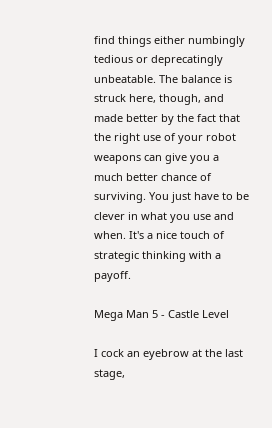find things either numbingly tedious or deprecatingly unbeatable. The balance is struck here, though, and made better by the fact that the right use of your robot weapons can give you a much better chance of surviving. You just have to be clever in what you use and when. It's a nice touch of strategic thinking with a payoff.

Mega Man 5 - Castle Level

I cock an eyebrow at the last stage,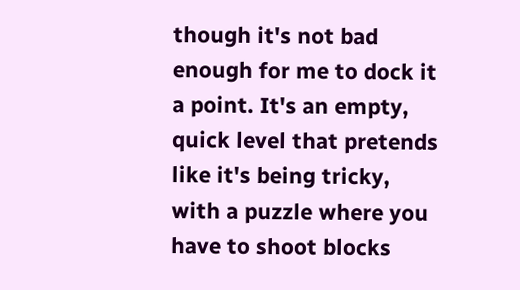though it's not bad enough for me to dock it a point. It's an empty, quick level that pretends like it's being tricky, with a puzzle where you have to shoot blocks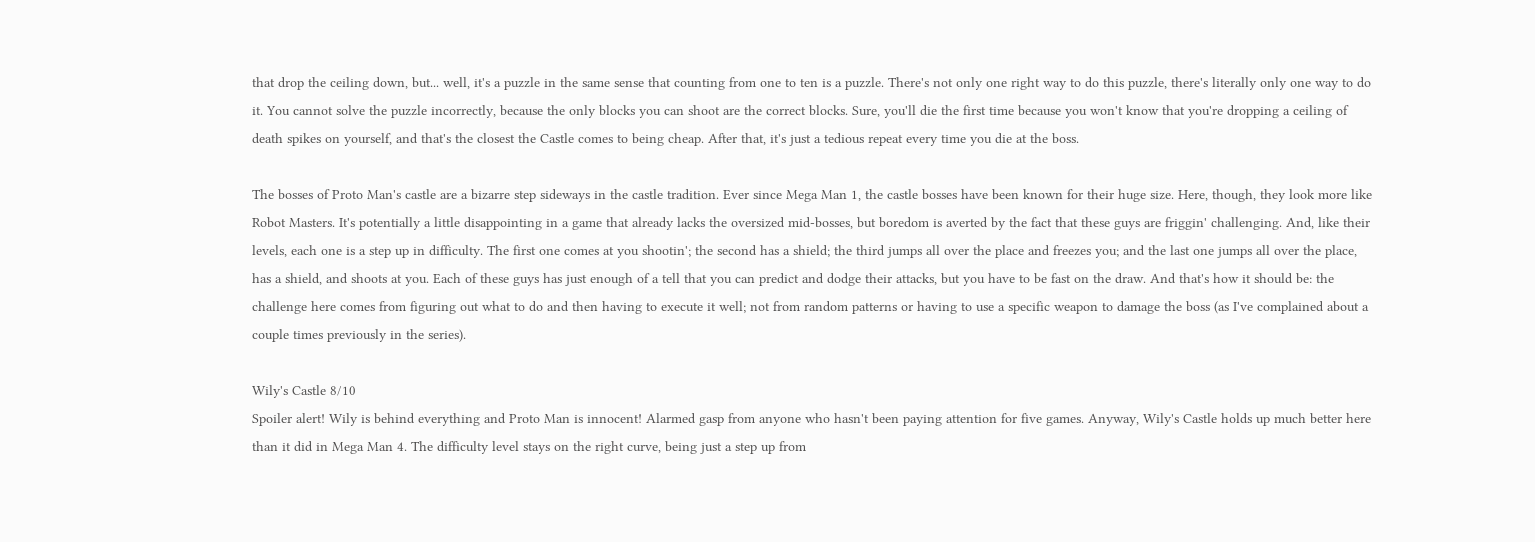that drop the ceiling down, but... well, it's a puzzle in the same sense that counting from one to ten is a puzzle. There's not only one right way to do this puzzle, there's literally only one way to do it. You cannot solve the puzzle incorrectly, because the only blocks you can shoot are the correct blocks. Sure, you'll die the first time because you won't know that you're dropping a ceiling of death spikes on yourself, and that's the closest the Castle comes to being cheap. After that, it's just a tedious repeat every time you die at the boss.

The bosses of Proto Man's castle are a bizarre step sideways in the castle tradition. Ever since Mega Man 1, the castle bosses have been known for their huge size. Here, though, they look more like Robot Masters. It's potentially a little disappointing in a game that already lacks the oversized mid-bosses, but boredom is averted by the fact that these guys are friggin' challenging. And, like their levels, each one is a step up in difficulty. The first one comes at you shootin'; the second has a shield; the third jumps all over the place and freezes you; and the last one jumps all over the place, has a shield, and shoots at you. Each of these guys has just enough of a tell that you can predict and dodge their attacks, but you have to be fast on the draw. And that's how it should be: the challenge here comes from figuring out what to do and then having to execute it well; not from random patterns or having to use a specific weapon to damage the boss (as I've complained about a couple times previously in the series).

Wily's Castle 8/10
Spoiler alert! Wily is behind everything and Proto Man is innocent! Alarmed gasp from anyone who hasn't been paying attention for five games. Anyway, Wily's Castle holds up much better here than it did in Mega Man 4. The difficulty level stays on the right curve, being just a step up from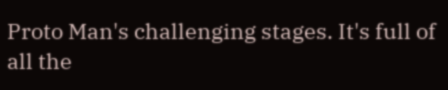Proto Man's challenging stages. It's full of all the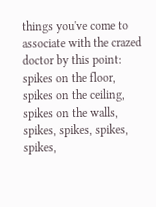things you've come to associate with the crazed doctor by this point: spikes on the floor, spikes on the ceiling, spikes on the walls, spikes, spikes, spikes, spikes,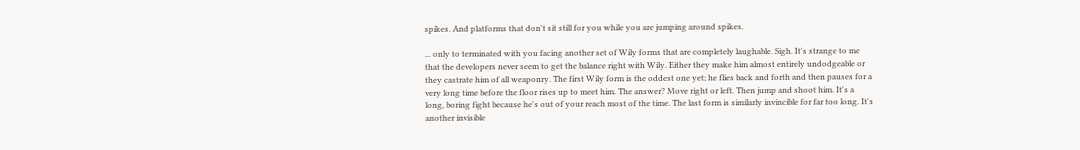spikes. And platforms that don't sit still for you while you are jumping around spikes.

... only to terminated with you facing another set of Wily forms that are completely laughable. Sigh. It's strange to me that the developers never seem to get the balance right with Wily. Either they make him almost entirely undodgeable or they castrate him of all weaponry. The first Wily form is the oddest one yet; he flies back and forth and then pauses for a very long time before the floor rises up to meet him. The answer? Move right or left. Then jump and shoot him. It's a long, boring fight because he's out of your reach most of the time. The last form is similarly invincible for far too long. It's another invisible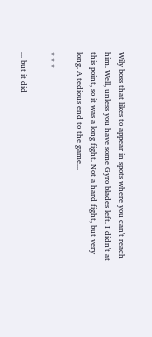Wily boss that likes to appear in spots where you can't reach him. Well, unless you have some Gyro blades left. I didn't at this point, so it was a long fight. Not a hard fight, but very long. A tedious end to the game...

* * *

... but it did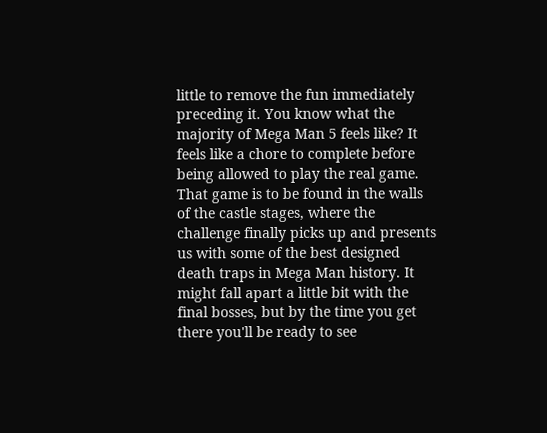little to remove the fun immediately preceding it. You know what the majority of Mega Man 5 feels like? It feels like a chore to complete before being allowed to play the real game. That game is to be found in the walls of the castle stages, where the challenge finally picks up and presents us with some of the best designed death traps in Mega Man history. It might fall apart a little bit with the final bosses, but by the time you get there you'll be ready to see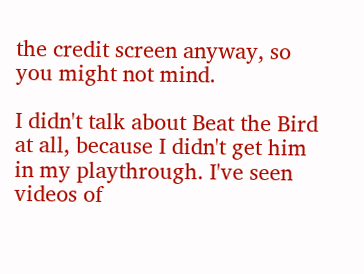the credit screen anyway, so you might not mind.

I didn't talk about Beat the Bird at all, because I didn't get him in my playthrough. I've seen videos of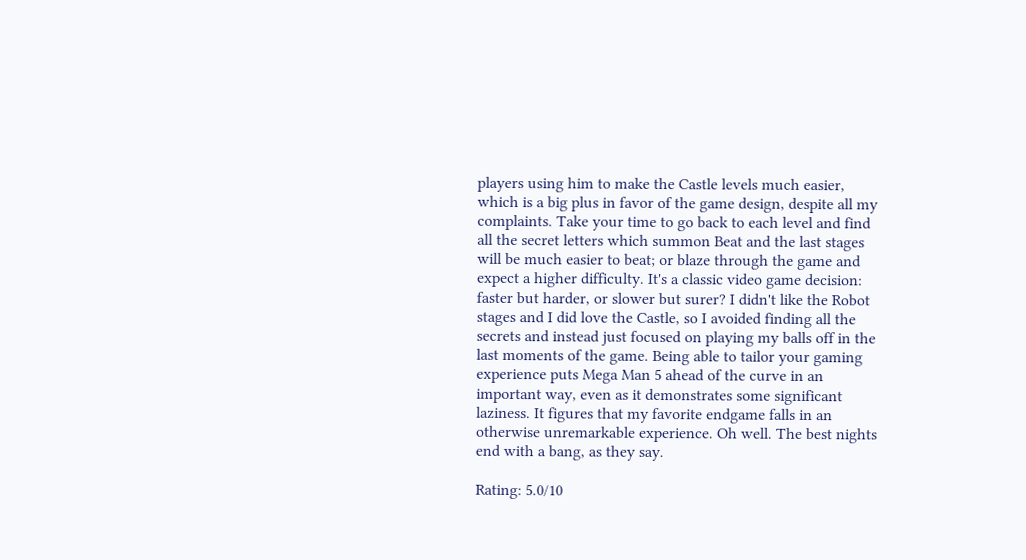players using him to make the Castle levels much easier, which is a big plus in favor of the game design, despite all my complaints. Take your time to go back to each level and find all the secret letters which summon Beat and the last stages will be much easier to beat; or blaze through the game and expect a higher difficulty. It's a classic video game decision: faster but harder, or slower but surer? I didn't like the Robot stages and I did love the Castle, so I avoided finding all the secrets and instead just focused on playing my balls off in the last moments of the game. Being able to tailor your gaming experience puts Mega Man 5 ahead of the curve in an important way, even as it demonstrates some significant laziness. It figures that my favorite endgame falls in an otherwise unremarkable experience. Oh well. The best nights end with a bang, as they say.

Rating: 5.0/10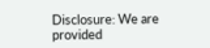Disclosure: We are provided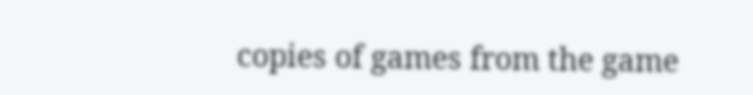copies of games from the game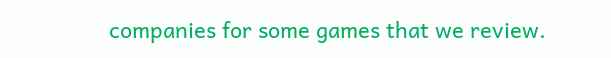companies for some games that we review.